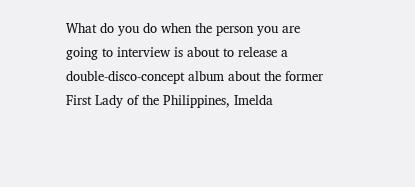What do you do when the person you are going to interview is about to release a double-disco-concept album about the former First Lady of the Philippines, Imelda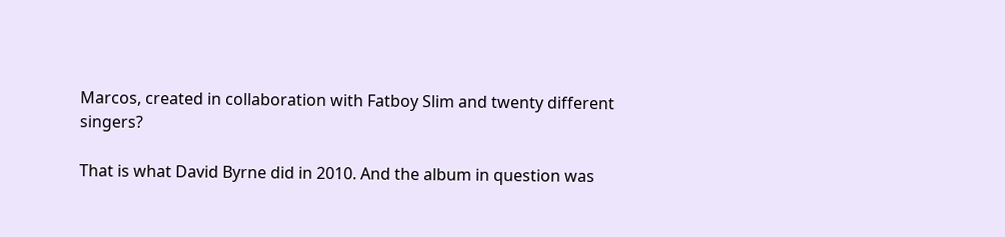Marcos, created in collaboration with Fatboy Slim and twenty different singers?

That is what David Byrne did in 2010. And the album in question was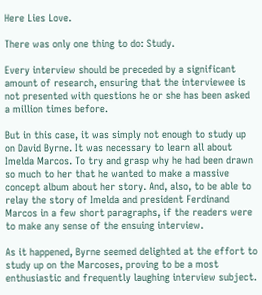Here Lies Love.

There was only one thing to do: Study.

Every interview should be preceded by a significant amount of research, ensuring that the interviewee is not presented with questions he or she has been asked a million times before.

But in this case, it was simply not enough to study up on David Byrne. It was necessary to learn all about Imelda Marcos. To try and grasp why he had been drawn so much to her that he wanted to make a massive concept album about her story. And, also, to be able to relay the story of Imelda and president Ferdinand Marcos in a few short paragraphs, if the readers were to make any sense of the ensuing interview.

As it happened, Byrne seemed delighted at the effort to study up on the Marcoses, proving to be a most enthusiastic and frequently laughing interview subject.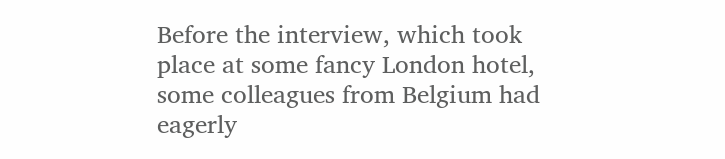Before the interview, which took place at some fancy London hotel, some colleagues from Belgium had eagerly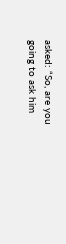asked: “So, are you going to ask him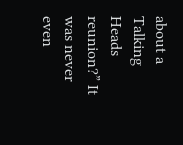about a Talking Heads reunion?” It was never even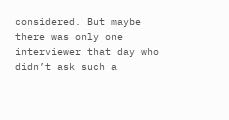considered. But maybe there was only one interviewer that day who didn’t ask such a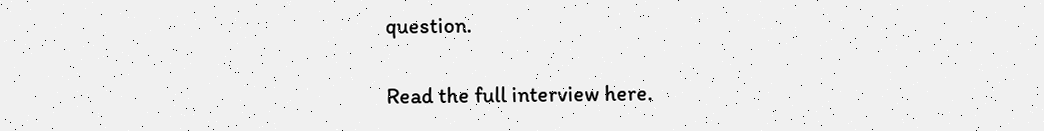question.

Read the full interview here.